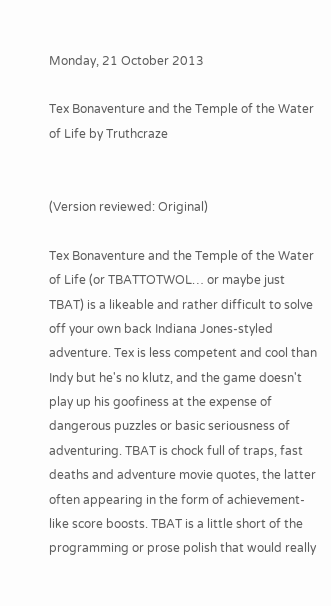Monday, 21 October 2013

Tex Bonaventure and the Temple of the Water of Life by Truthcraze


(Version reviewed: Original)

Tex Bonaventure and the Temple of the Water of Life (or TBATTOTWOL… or maybe just TBAT) is a likeable and rather difficult to solve off your own back Indiana Jones-styled adventure. Tex is less competent and cool than Indy but he's no klutz, and the game doesn't play up his goofiness at the expense of dangerous puzzles or basic seriousness of adventuring. TBAT is chock full of traps, fast deaths and adventure movie quotes, the latter often appearing in the form of achievement-like score boosts. TBAT is a little short of the programming or prose polish that would really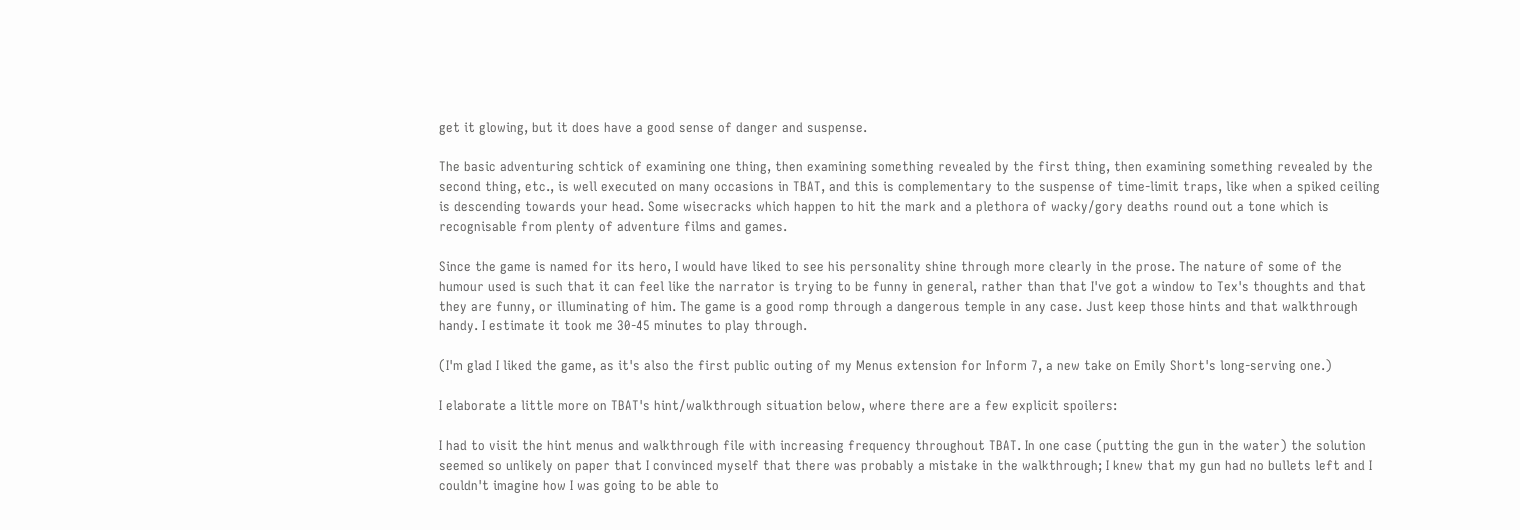get it glowing, but it does have a good sense of danger and suspense.

The basic adventuring schtick of examining one thing, then examining something revealed by the first thing, then examining something revealed by the second thing, etc., is well executed on many occasions in TBAT, and this is complementary to the suspense of time-limit traps, like when a spiked ceiling is descending towards your head. Some wisecracks which happen to hit the mark and a plethora of wacky/gory deaths round out a tone which is recognisable from plenty of adventure films and games.

Since the game is named for its hero, I would have liked to see his personality shine through more clearly in the prose. The nature of some of the humour used is such that it can feel like the narrator is trying to be funny in general, rather than that I've got a window to Tex's thoughts and that they are funny, or illuminating of him. The game is a good romp through a dangerous temple in any case. Just keep those hints and that walkthrough handy. I estimate it took me 30-45 minutes to play through.

(I'm glad I liked the game, as it's also the first public outing of my Menus extension for Inform 7, a new take on Emily Short's long-serving one.)

I elaborate a little more on TBAT's hint/walkthrough situation below, where there are a few explicit spoilers:

I had to visit the hint menus and walkthrough file with increasing frequency throughout TBAT. In one case (putting the gun in the water) the solution seemed so unlikely on paper that I convinced myself that there was probably a mistake in the walkthrough; I knew that my gun had no bullets left and I couldn't imagine how I was going to be able to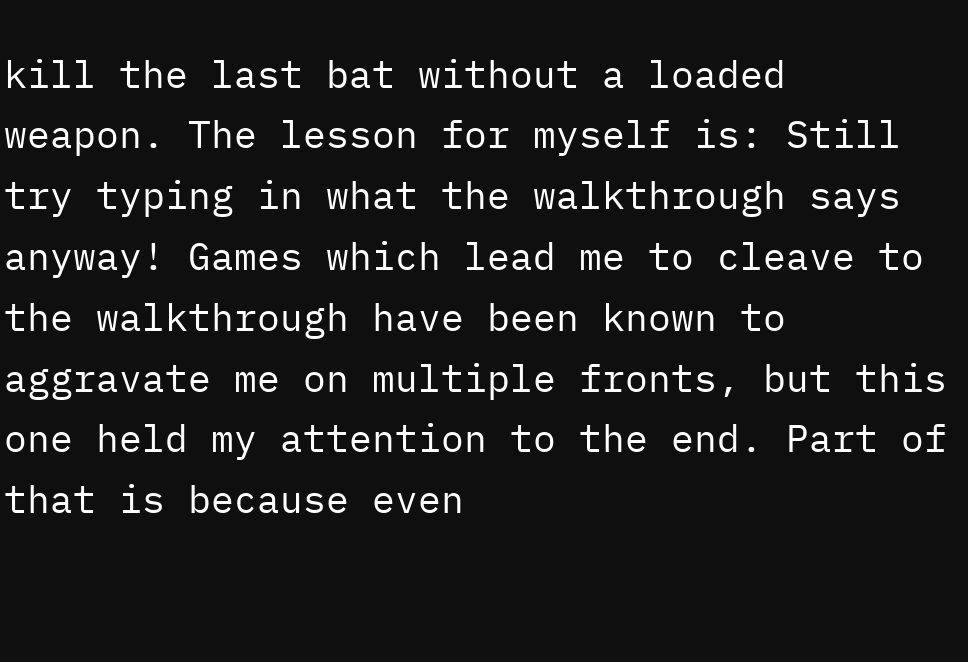kill the last bat without a loaded weapon. The lesson for myself is: Still try typing in what the walkthrough says anyway! Games which lead me to cleave to the walkthrough have been known to aggravate me on multiple fronts, but this one held my attention to the end. Part of that is because even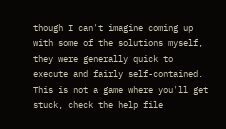though I can't imagine coming up with some of the solutions myself, they were generally quick to execute and fairly self-contained. This is not a game where you'll get stuck, check the help file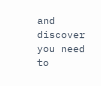and discover you need to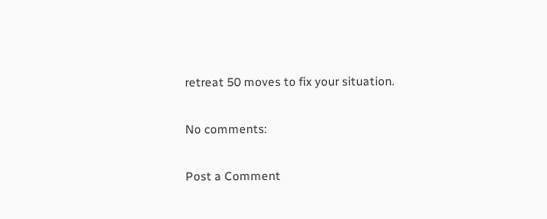retreat 50 moves to fix your situation.

No comments:

Post a Comment